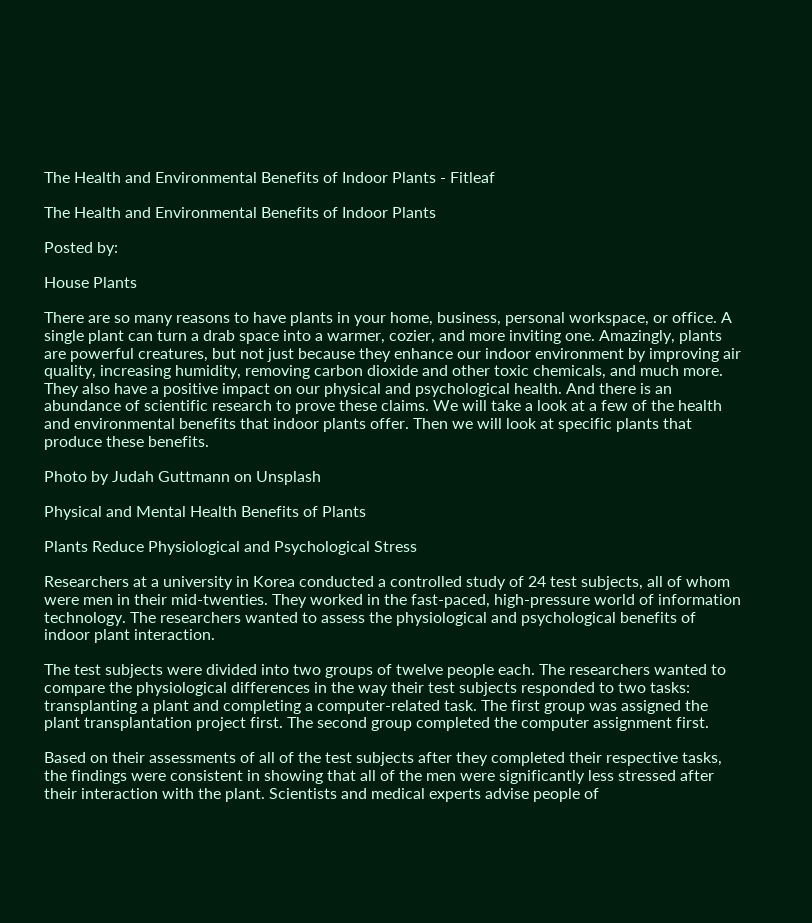The Health and Environmental Benefits of Indoor Plants - Fitleaf

The Health and Environmental Benefits of Indoor Plants

Posted by:

House Plants

There are so many reasons to have plants in your home, business, personal workspace, or office. A single plant can turn a drab space into a warmer, cozier, and more inviting one. Amazingly, plants are powerful creatures, but not just because they enhance our indoor environment by improving air quality, increasing humidity, removing carbon dioxide and other toxic chemicals, and much more. They also have a positive impact on our physical and psychological health. And there is an abundance of scientific research to prove these claims. We will take a look at a few of the health and environmental benefits that indoor plants offer. Then we will look at specific plants that produce these benefits.

Photo by Judah Guttmann on Unsplash

Physical and Mental Health Benefits of Plants

Plants Reduce Physiological and Psychological Stress

Researchers at a university in Korea conducted a controlled study of 24 test subjects, all of whom were men in their mid-twenties. They worked in the fast-paced, high-pressure world of information technology. The researchers wanted to assess the physiological and psychological benefits of indoor plant interaction.

The test subjects were divided into two groups of twelve people each. The researchers wanted to compare the physiological differences in the way their test subjects responded to two tasks: transplanting a plant and completing a computer-related task. The first group was assigned the plant transplantation project first. The second group completed the computer assignment first.

Based on their assessments of all of the test subjects after they completed their respective tasks, the findings were consistent in showing that all of the men were significantly less stressed after their interaction with the plant. Scientists and medical experts advise people of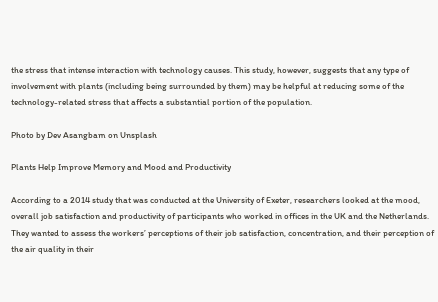the stress that intense interaction with technology causes. This study, however, suggests that any type of involvement with plants (including being surrounded by them) may be helpful at reducing some of the technology-related stress that affects a substantial portion of the population.

Photo by Dev Asangbam on Unsplash

Plants Help Improve Memory and Mood and Productivity

According to a 2014 study that was conducted at the University of Exeter, researchers looked at the mood, overall job satisfaction and productivity of participants who worked in offices in the UK and the Netherlands. They wanted to assess the workers’ perceptions of their job satisfaction, concentration, and their perception of the air quality in their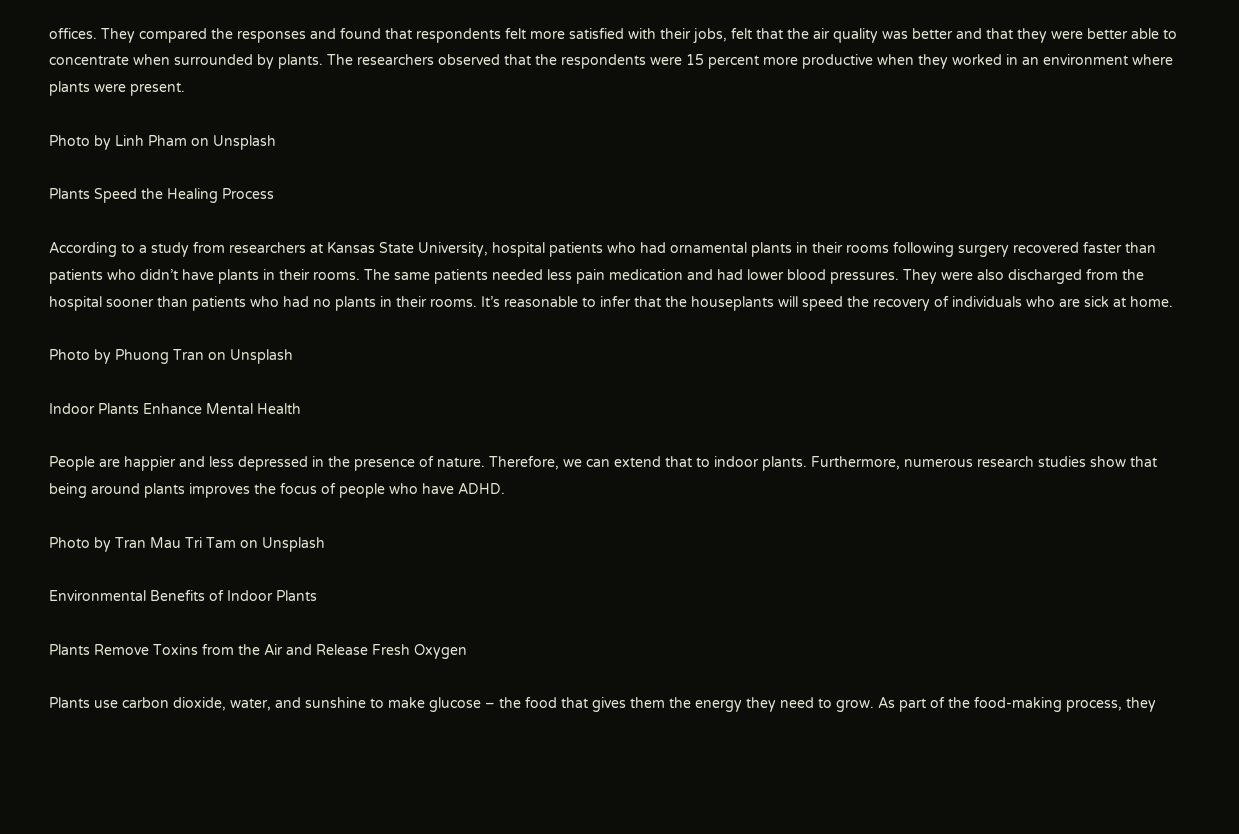offices. They compared the responses and found that respondents felt more satisfied with their jobs, felt that the air quality was better and that they were better able to concentrate when surrounded by plants. The researchers observed that the respondents were 15 percent more productive when they worked in an environment where plants were present.

Photo by Linh Pham on Unsplash

Plants Speed the Healing Process

According to a study from researchers at Kansas State University, hospital patients who had ornamental plants in their rooms following surgery recovered faster than patients who didn’t have plants in their rooms. The same patients needed less pain medication and had lower blood pressures. They were also discharged from the hospital sooner than patients who had no plants in their rooms. It’s reasonable to infer that the houseplants will speed the recovery of individuals who are sick at home.

Photo by Phuong Tran on Unsplash

Indoor Plants Enhance Mental Health

People are happier and less depressed in the presence of nature. Therefore, we can extend that to indoor plants. Furthermore, numerous research studies show that being around plants improves the focus of people who have ADHD.

Photo by Tran Mau Tri Tam on Unsplash

Environmental Benefits of Indoor Plants

Plants Remove Toxins from the Air and Release Fresh Oxygen

Plants use carbon dioxide, water, and sunshine to make glucose – the food that gives them the energy they need to grow. As part of the food-making process, they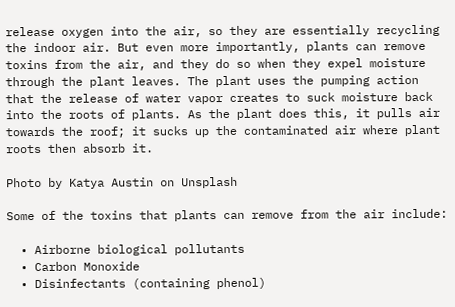release oxygen into the air, so they are essentially recycling the indoor air. But even more importantly, plants can remove toxins from the air, and they do so when they expel moisture through the plant leaves. The plant uses the pumping action that the release of water vapor creates to suck moisture back into the roots of plants. As the plant does this, it pulls air towards the roof; it sucks up the contaminated air where plant roots then absorb it.

Photo by Katya Austin on Unsplash

Some of the toxins that plants can remove from the air include:

  • Airborne biological pollutants
  • Carbon Monoxide
  • Disinfectants (containing phenol)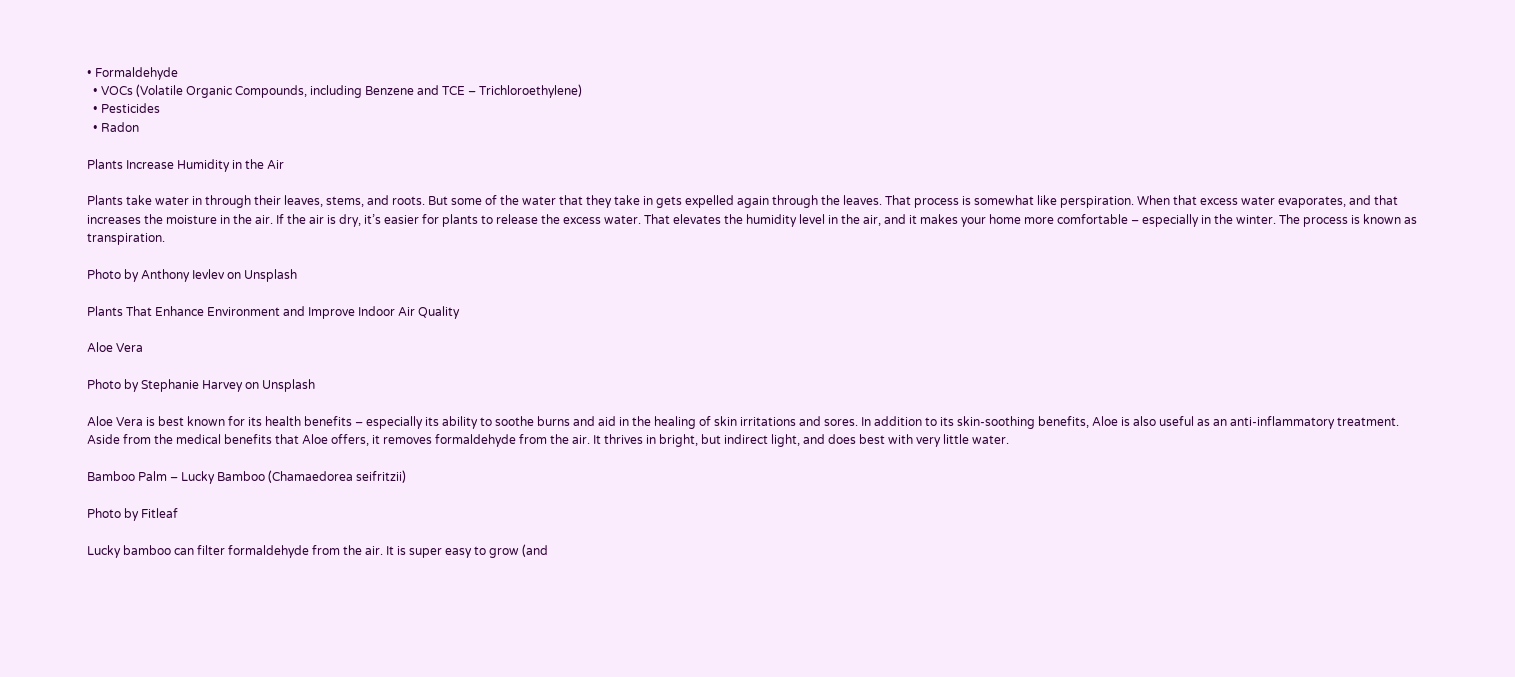• Formaldehyde
  • VOCs (Volatile Organic Compounds, including Benzene and TCE – Trichloroethylene)
  • Pesticides
  • Radon

Plants Increase Humidity in the Air

Plants take water in through their leaves, stems, and roots. But some of the water that they take in gets expelled again through the leaves. That process is somewhat like perspiration. When that excess water evaporates, and that increases the moisture in the air. If the air is dry, it’s easier for plants to release the excess water. That elevates the humidity level in the air, and it makes your home more comfortable – especially in the winter. The process is known as transpiration.

Photo by Anthony Ievlev on Unsplash

Plants That Enhance Environment and Improve Indoor Air Quality

Aloe Vera

Photo by Stephanie Harvey on Unsplash

Aloe Vera is best known for its health benefits – especially its ability to soothe burns and aid in the healing of skin irritations and sores. In addition to its skin-soothing benefits, Aloe is also useful as an anti-inflammatory treatment. Aside from the medical benefits that Aloe offers, it removes formaldehyde from the air. It thrives in bright, but indirect light, and does best with very little water.

Bamboo Palm – Lucky Bamboo (Chamaedorea seifritzii)

Photo by Fitleaf

Lucky bamboo can filter formaldehyde from the air. It is super easy to grow (and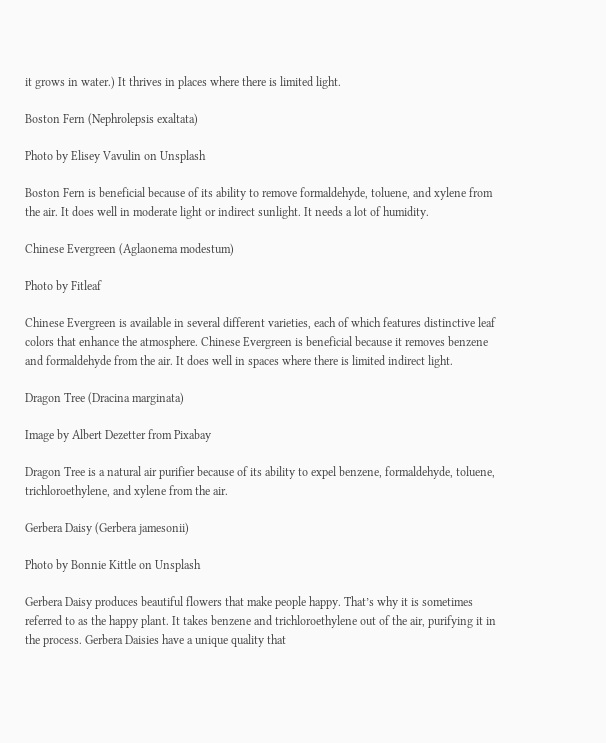it grows in water.) It thrives in places where there is limited light.

Boston Fern (Nephrolepsis exaltata)

Photo by Elisey Vavulin on Unsplash

Boston Fern is beneficial because of its ability to remove formaldehyde, toluene, and xylene from the air. It does well in moderate light or indirect sunlight. It needs a lot of humidity.

Chinese Evergreen (Aglaonema modestum)

Photo by Fitleaf

Chinese Evergreen is available in several different varieties, each of which features distinctive leaf colors that enhance the atmosphere. Chinese Evergreen is beneficial because it removes benzene and formaldehyde from the air. It does well in spaces where there is limited indirect light.

Dragon Tree (Dracina marginata)

Image by Albert Dezetter from Pixabay

Dragon Tree is a natural air purifier because of its ability to expel benzene, formaldehyde, toluene, trichloroethylene, and xylene from the air.

Gerbera Daisy (Gerbera jamesonii)

Photo by Bonnie Kittle on Unsplash

Gerbera Daisy produces beautiful flowers that make people happy. That’s why it is sometimes referred to as the happy plant. It takes benzene and trichloroethylene out of the air, purifying it in the process. Gerbera Daisies have a unique quality that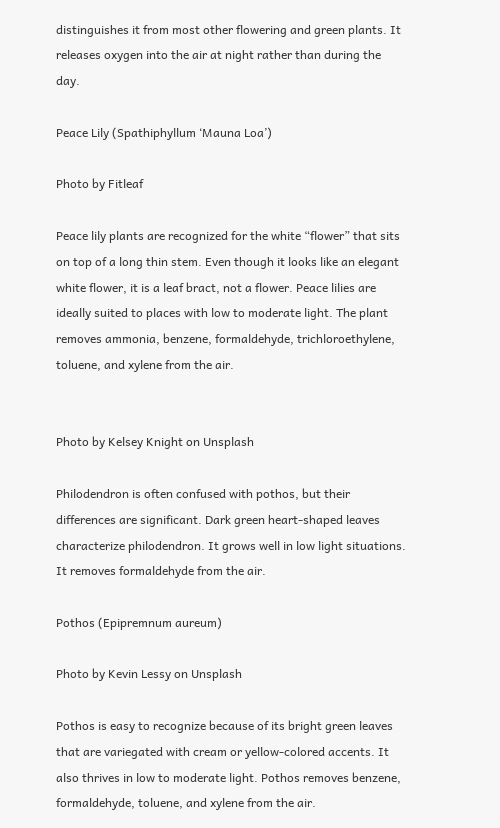distinguishes it from most other flowering and green plants. It releases oxygen into the air at night rather than during the day.

Peace Lily (Spathiphyllum ‘Mauna Loa’)

Photo by Fitleaf

Peace lily plants are recognized for the white “flower” that sits on top of a long thin stem. Even though it looks like an elegant white flower, it is a leaf bract, not a flower. Peace lilies are ideally suited to places with low to moderate light. The plant removes ammonia, benzene, formaldehyde, trichloroethylene, toluene, and xylene from the air.


Photo by Kelsey Knight on Unsplash

Philodendron is often confused with pothos, but their differences are significant. Dark green heart-shaped leaves characterize philodendron. It grows well in low light situations. It removes formaldehyde from the air.

Pothos (Epipremnum aureum)

Photo by Kevin Lessy on Unsplash

Pothos is easy to recognize because of its bright green leaves that are variegated with cream or yellow-colored accents. It also thrives in low to moderate light. Pothos removes benzene, formaldehyde, toluene, and xylene from the air.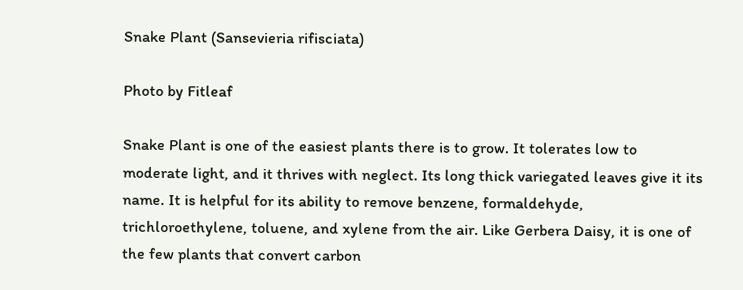Snake Plant (Sansevieria rifisciata)

Photo by Fitleaf

Snake Plant is one of the easiest plants there is to grow. It tolerates low to moderate light, and it thrives with neglect. Its long thick variegated leaves give it its name. It is helpful for its ability to remove benzene, formaldehyde, trichloroethylene, toluene, and xylene from the air. Like Gerbera Daisy, it is one of the few plants that convert carbon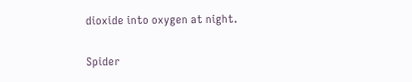dioxide into oxygen at night.

Spider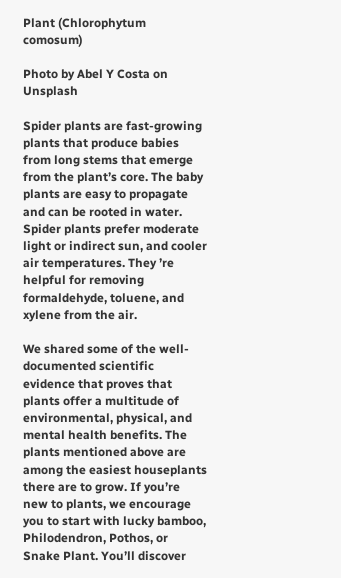Plant (Chlorophytum comosum)

Photo by Abel Y Costa on Unsplash

Spider plants are fast-growing plants that produce babies from long stems that emerge from the plant’s core. The baby plants are easy to propagate and can be rooted in water. Spider plants prefer moderate light or indirect sun, and cooler air temperatures. They ’re helpful for removing formaldehyde, toluene, and xylene from the air.

We shared some of the well-documented scientific evidence that proves that plants offer a multitude of environmental, physical, and mental health benefits. The plants mentioned above are among the easiest houseplants there are to grow. If you’re new to plants, we encourage you to start with lucky bamboo, Philodendron, Pothos, or Snake Plant. You’ll discover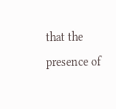that the presence of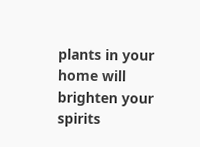plants in your home will brighten your spirits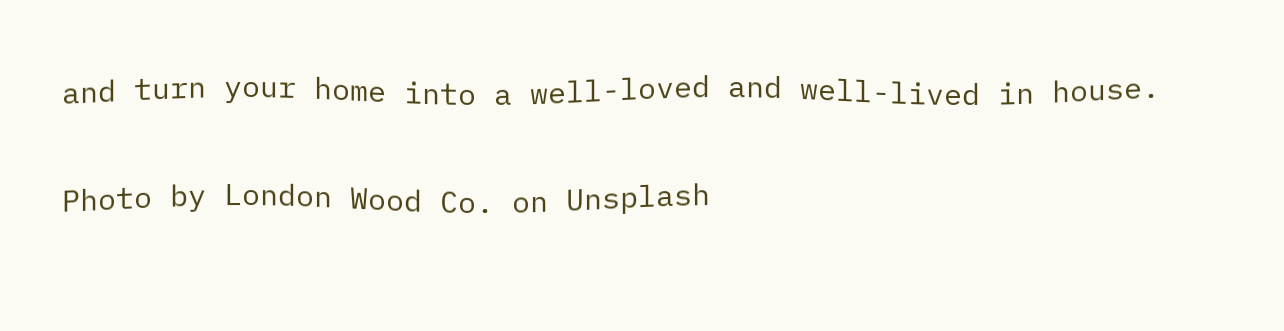and turn your home into a well-loved and well-lived in house.

Photo by London Wood Co. on Unsplash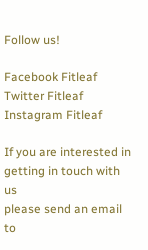Follow us!

Facebook Fitleaf
Twitter Fitleaf
Instagram Fitleaf

If you are interested in getting in touch with us
please send an email to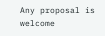Any proposal is welcome